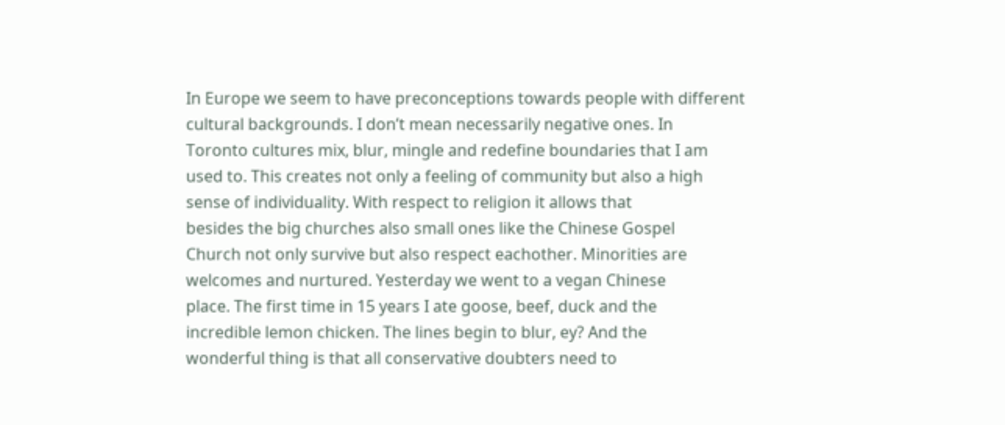In Europe we seem to have preconceptions towards people with different
cultural backgrounds. I don’t mean necessarily negative ones. In
Toronto cultures mix, blur, mingle and redefine boundaries that I am
used to. This creates not only a feeling of community but also a high
sense of individuality. With respect to religion it allows that
besides the big churches also small ones like the Chinese Gospel
Church not only survive but also respect eachother. Minorities are
welcomes and nurtured. Yesterday we went to a vegan Chinese
place. The first time in 15 years I ate goose, beef, duck and the
incredible lemon chicken. The lines begin to blur, ey? And the
wonderful thing is that all conservative doubters need to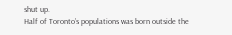shut up.
Half of Toronto’s populations was born outside the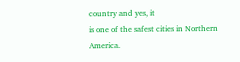country and yes, it
is one of the safest cities in Northern America.